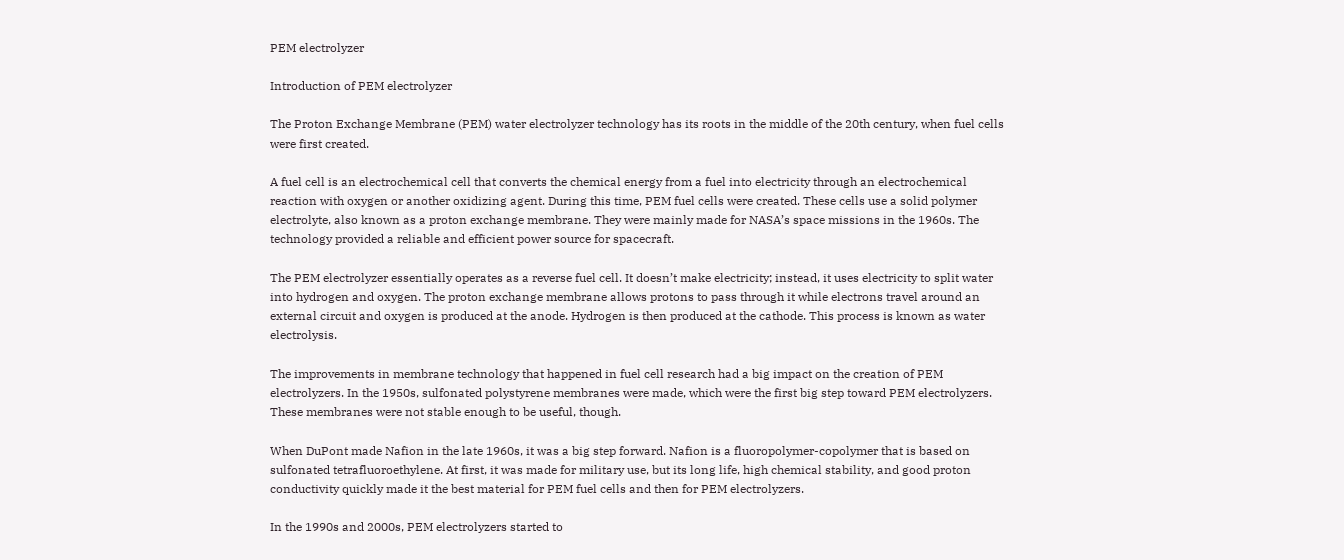PEM electrolyzer

Introduction of PEM electrolyzer

The Proton Exchange Membrane (PEM) water electrolyzer technology has its roots in the middle of the 20th century, when fuel cells were first created.

A fuel cell is an electrochemical cell that converts the chemical energy from a fuel into electricity through an electrochemical reaction with oxygen or another oxidizing agent. During this time, PEM fuel cells were created. These cells use a solid polymer electrolyte, also known as a proton exchange membrane. They were mainly made for NASA’s space missions in the 1960s. The technology provided a reliable and efficient power source for spacecraft.

The PEM electrolyzer essentially operates as a reverse fuel cell. It doesn’t make electricity; instead, it uses electricity to split water into hydrogen and oxygen. The proton exchange membrane allows protons to pass through it while electrons travel around an external circuit and oxygen is produced at the anode. Hydrogen is then produced at the cathode. This process is known as water electrolysis.

The improvements in membrane technology that happened in fuel cell research had a big impact on the creation of PEM electrolyzers. In the 1950s, sulfonated polystyrene membranes were made, which were the first big step toward PEM electrolyzers. These membranes were not stable enough to be useful, though.

When DuPont made Nafion in the late 1960s, it was a big step forward. Nafion is a fluoropolymer-copolymer that is based on sulfonated tetrafluoroethylene. At first, it was made for military use, but its long life, high chemical stability, and good proton conductivity quickly made it the best material for PEM fuel cells and then for PEM electrolyzers.

In the 1990s and 2000s, PEM electrolyzers started to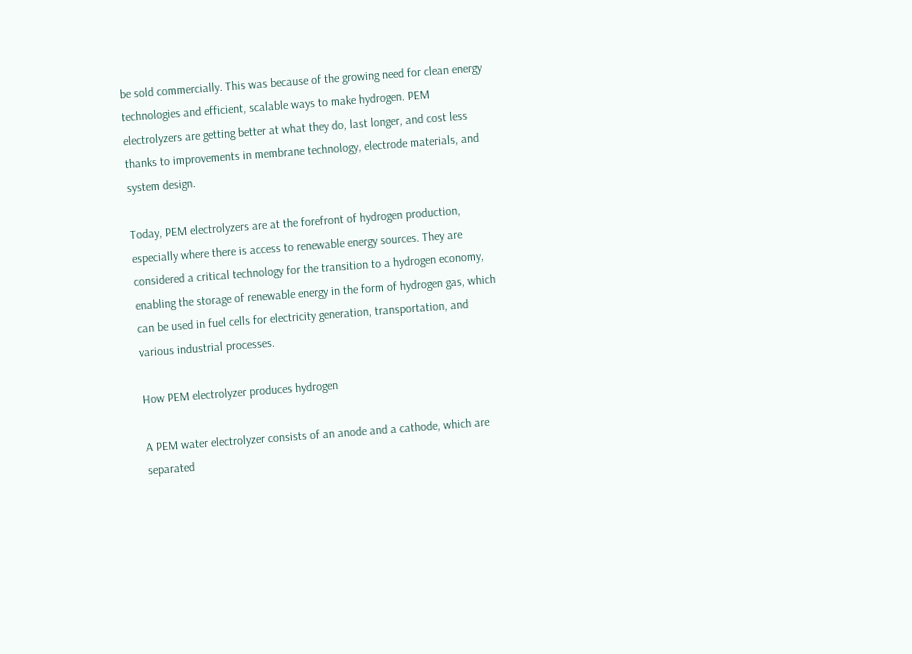be sold commercially. This was because of the growing need for clean energy technologies and efficient, scalable ways to make hydrogen. PEM electrolyzers are getting better at what they do, last longer, and cost less thanks to improvements in membrane technology, electrode materials, and system design.

Today, PEM electrolyzers are at the forefront of hydrogen production, especially where there is access to renewable energy sources. They are considered a critical technology for the transition to a hydrogen economy, enabling the storage of renewable energy in the form of hydrogen gas, which can be used in fuel cells for electricity generation, transportation, and various industrial processes.

How PEM electrolyzer produces hydrogen

A PEM water electrolyzer consists of an anode and a cathode, which are separated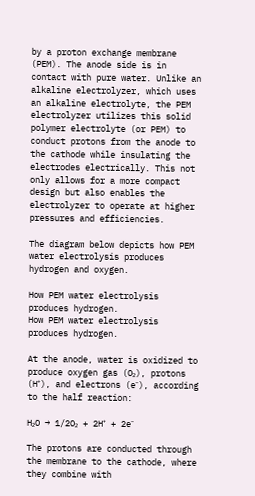by a proton exchange membrane (PEM). The anode side is in contact with pure water. Unlike an alkaline electrolyzer, which uses an alkaline electrolyte, the PEM electrolyzer utilizes this solid polymer electrolyte (or PEM) to conduct protons from the anode to the cathode while insulating the electrodes electrically. This not only allows for a more compact design but also enables the electrolyzer to operate at higher pressures and efficiencies.

The diagram below depicts how PEM water electrolysis produces hydrogen and oxygen.

How PEM water electrolysis produces hydrogen.
How PEM water electrolysis produces hydrogen.

At the anode, water is oxidized to produce oxygen gas (O₂), protons (H⁺), and electrons (e⁻), according to the half reaction:

H₂O → 1/2O₂ + 2H⁺ + 2e⁻

The protons are conducted through the membrane to the cathode, where they combine with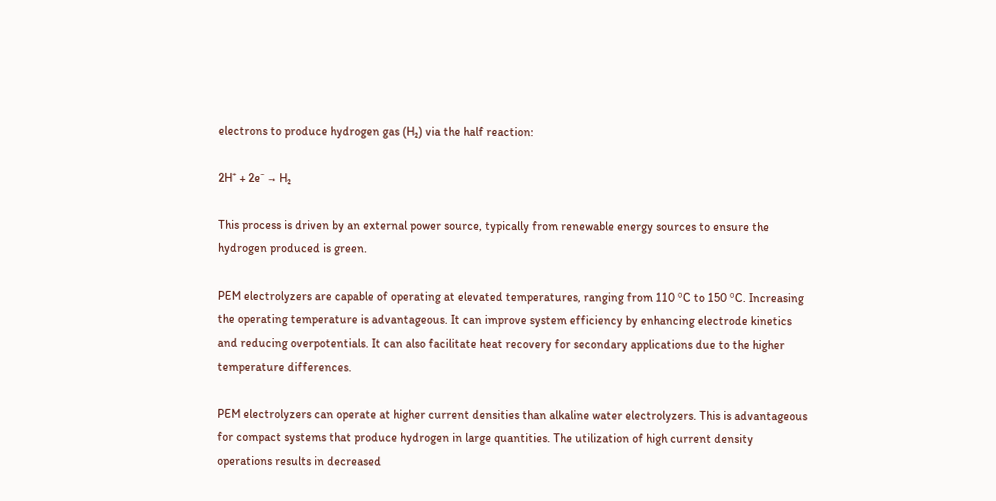electrons to produce hydrogen gas (H₂) via the half reaction:

2H⁺ + 2e⁻ → H₂

This process is driven by an external power source, typically from renewable energy sources to ensure the hydrogen produced is green.

PEM electrolyzers are capable of operating at elevated temperatures, ranging from 110 ºC to 150 ºC. Increasing the operating temperature is advantageous. It can improve system efficiency by enhancing electrode kinetics and reducing overpotentials. It can also facilitate heat recovery for secondary applications due to the higher temperature differences.

PEM electrolyzers can operate at higher current densities than alkaline water electrolyzers. This is advantageous for compact systems that produce hydrogen in large quantities. The utilization of high current density operations results in decreased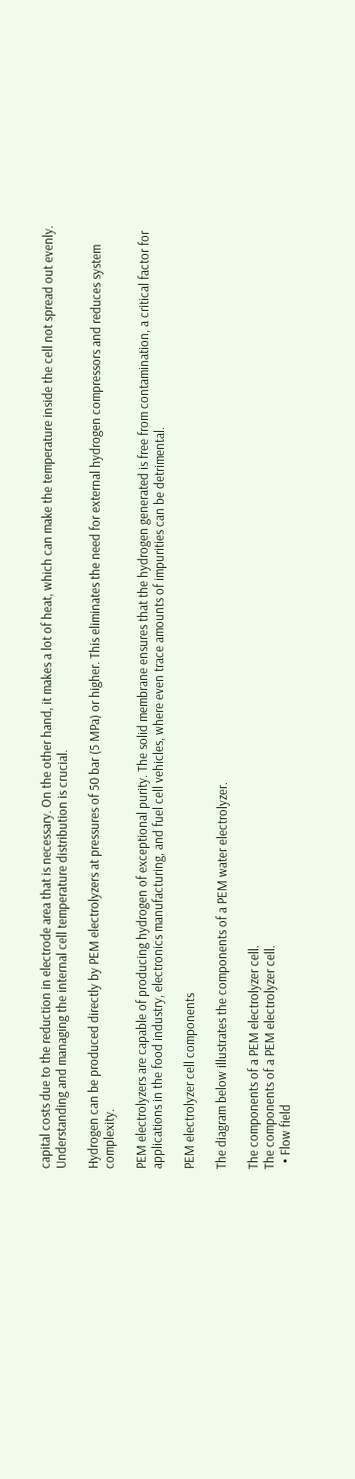capital costs due to the reduction in electrode area that is necessary. On the other hand, it makes a lot of heat, which can make the temperature inside the cell not spread out evenly. Understanding and managing the internal cell temperature distribution is crucial.

Hydrogen can be produced directly by PEM electrolyzers at pressures of 50 bar (5 MPa) or higher. This eliminates the need for external hydrogen compressors and reduces system complexity.

PEM electrolyzers are capable of producing hydrogen of exceptional purity. The solid membrane ensures that the hydrogen generated is free from contamination, a critical factor for applications in the food industry, electronics manufacturing, and fuel cell vehicles, where even trace amounts of impurities can be detrimental.

PEM electrolyzer cell components

The diagram below illustrates the components of a PEM water electrolyzer.

The components of a PEM electrolyzer cell.
The components of a PEM electrolyzer cell.
  • Flow field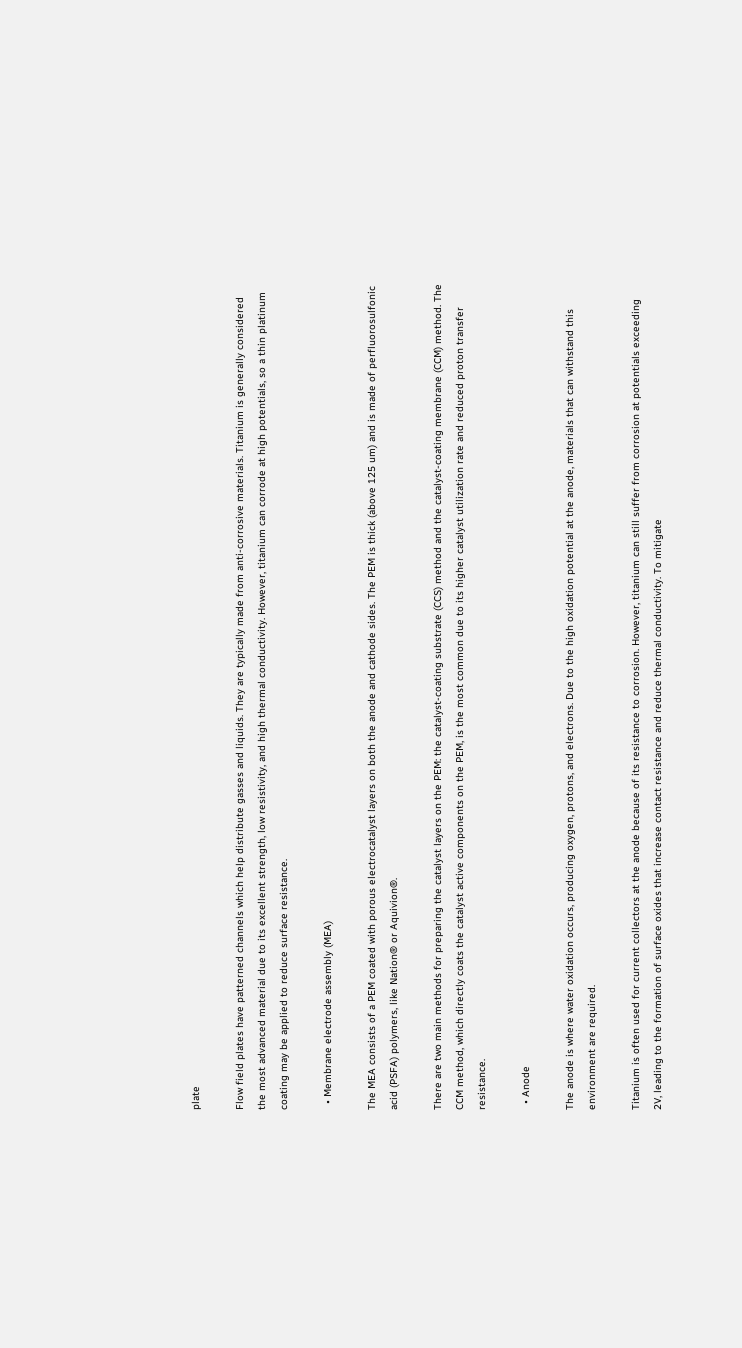plate

Flow field plates have patterned channels which help distribute gasses and liquids. They are typically made from anti-corrosive materials. Titanium is generally considered the most advanced material due to its excellent strength, low resistivity, and high thermal conductivity. However, titanium can corrode at high potentials, so a thin platinum coating may be applied to reduce surface resistance.

  • Membrane electrode assembly (MEA)

The MEA consists of a PEM coated with porous electrocatalyst layers on both the anode and cathode sides. The PEM is thick (above 125 um) and is made of perfluorosulfonic acid (PSFA) polymers, like Nation® or Aquivion®.

There are two main methods for preparing the catalyst layers on the PEM: the catalyst-coating substrate (CCS) method and the catalyst-coating membrane (CCM) method. The CCM method, which directly coats the catalyst active components on the PEM, is the most common due to its higher catalyst utilization rate and reduced proton transfer resistance.

  • Anode

The anode is where water oxidation occurs, producing oxygen, protons, and electrons. Due to the high oxidation potential at the anode, materials that can withstand this environment are required.

Titanium is often used for current collectors at the anode because of its resistance to corrosion. However, titanium can still suffer from corrosion at potentials exceeding 2V, leading to the formation of surface oxides that increase contact resistance and reduce thermal conductivity. To mitigate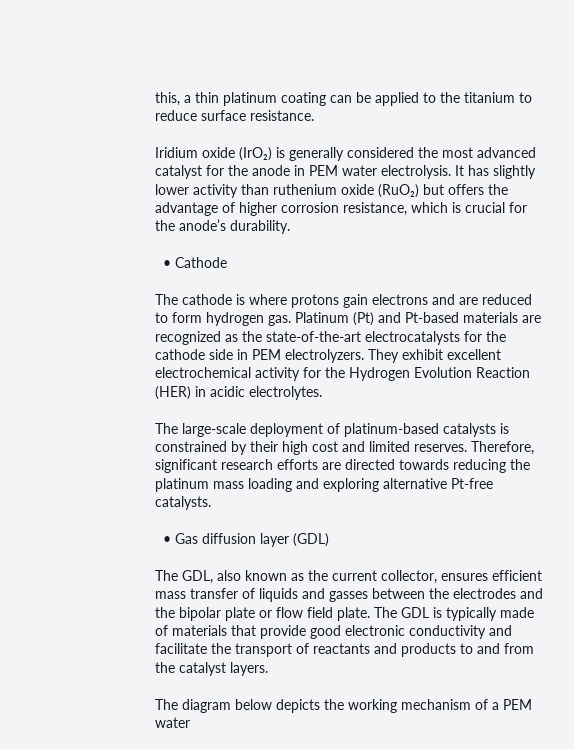this, a thin platinum coating can be applied to the titanium to reduce surface resistance.

Iridium oxide (IrO₂) is generally considered the most advanced catalyst for the anode in PEM water electrolysis. It has slightly lower activity than ruthenium oxide (RuO₂) but offers the advantage of higher corrosion resistance, which is crucial for the anode’s durability.

  • Cathode

The cathode is where protons gain electrons and are reduced to form hydrogen gas. Platinum (Pt) and Pt-based materials are recognized as the state-of-the-art electrocatalysts for the cathode side in PEM electrolyzers. They exhibit excellent electrochemical activity for the Hydrogen Evolution Reaction (HER) in acidic electrolytes.

The large-scale deployment of platinum-based catalysts is constrained by their high cost and limited reserves. Therefore, significant research efforts are directed towards reducing the platinum mass loading and exploring alternative Pt-free catalysts.

  • Gas diffusion layer (GDL)

The GDL, also known as the current collector, ensures efficient mass transfer of liquids and gasses between the electrodes and the bipolar plate or flow field plate. The GDL is typically made of materials that provide good electronic conductivity and facilitate the transport of reactants and products to and from the catalyst layers.

The diagram below depicts the working mechanism of a PEM water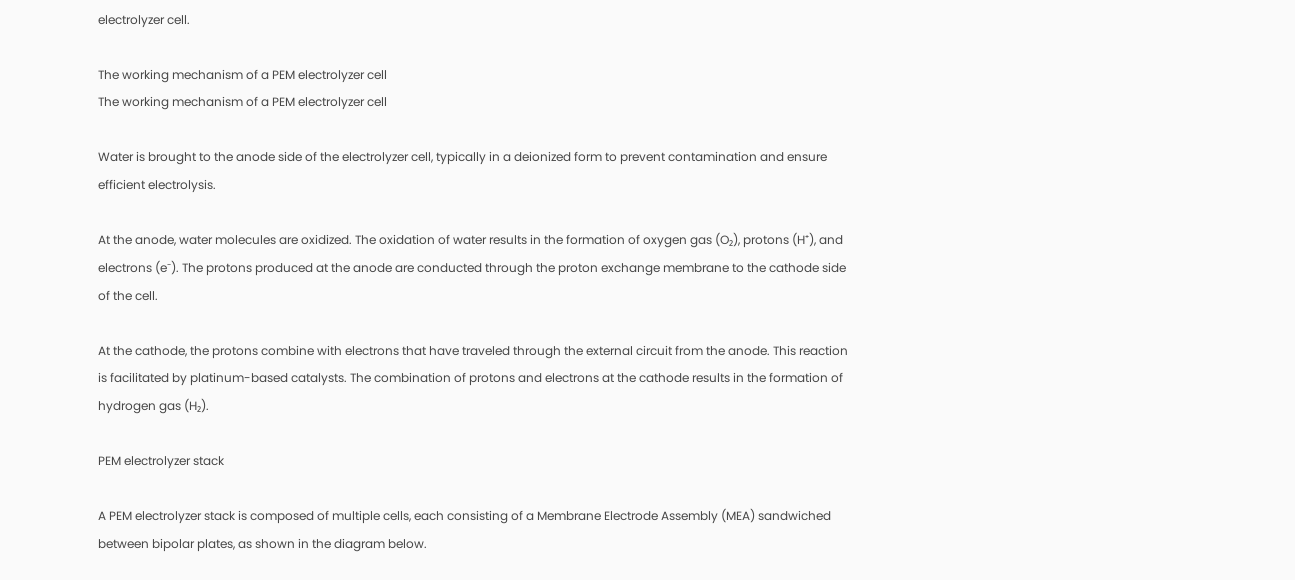electrolyzer cell.

The working mechanism of a PEM electrolyzer cell
The working mechanism of a PEM electrolyzer cell

Water is brought to the anode side of the electrolyzer cell, typically in a deionized form to prevent contamination and ensure efficient electrolysis.

At the anode, water molecules are oxidized. The oxidation of water results in the formation of oxygen gas (O₂), protons (H⁺), and electrons (e⁻). The protons produced at the anode are conducted through the proton exchange membrane to the cathode side of the cell.

At the cathode, the protons combine with electrons that have traveled through the external circuit from the anode. This reaction is facilitated by platinum-based catalysts. The combination of protons and electrons at the cathode results in the formation of hydrogen gas (H₂).

PEM electrolyzer stack

A PEM electrolyzer stack is composed of multiple cells, each consisting of a Membrane Electrode Assembly (MEA) sandwiched between bipolar plates, as shown in the diagram below.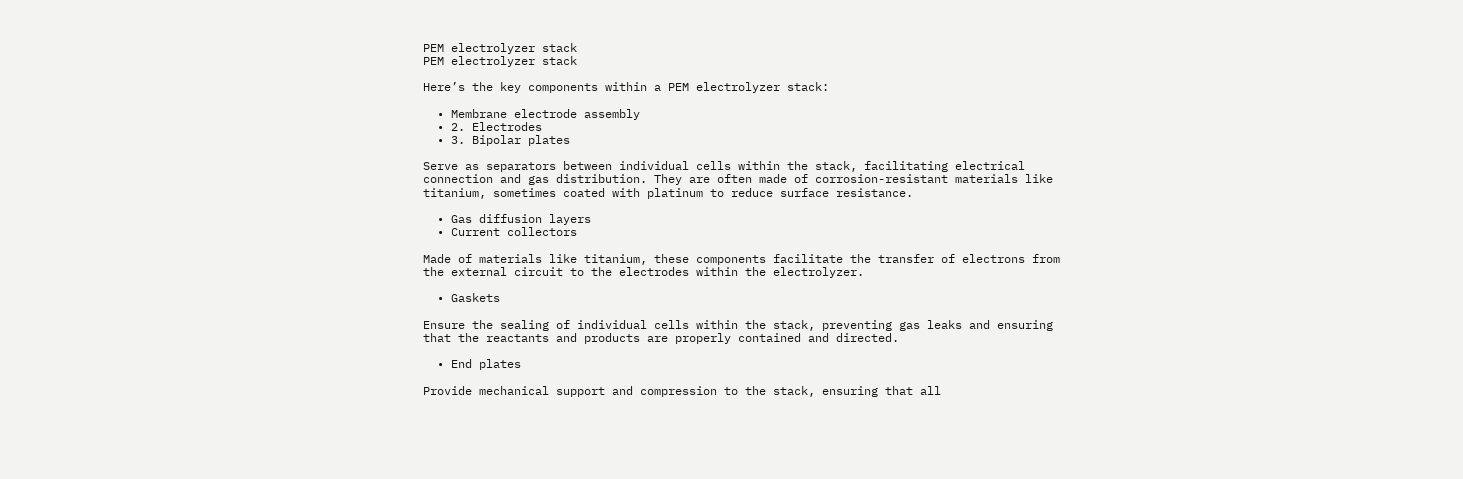PEM electrolyzer stack
PEM electrolyzer stack

Here’s the key components within a PEM electrolyzer stack:

  • Membrane electrode assembly
  • 2. Electrodes
  • 3. Bipolar plates

Serve as separators between individual cells within the stack, facilitating electrical connection and gas distribution. They are often made of corrosion-resistant materials like titanium, sometimes coated with platinum to reduce surface resistance.

  • Gas diffusion layers
  • Current collectors

Made of materials like titanium, these components facilitate the transfer of electrons from the external circuit to the electrodes within the electrolyzer.

  • Gaskets

Ensure the sealing of individual cells within the stack, preventing gas leaks and ensuring that the reactants and products are properly contained and directed.

  • End plates

Provide mechanical support and compression to the stack, ensuring that all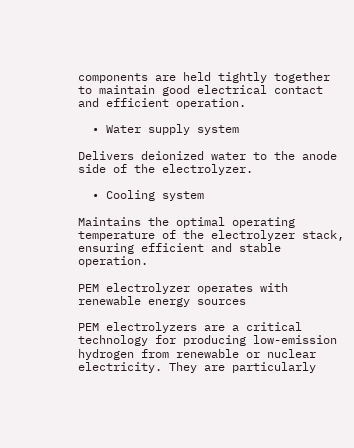components are held tightly together to maintain good electrical contact and efficient operation.

  • Water supply system

Delivers deionized water to the anode side of the electrolyzer.

  • Cooling system

Maintains the optimal operating temperature of the electrolyzer stack, ensuring efficient and stable operation.

PEM electrolyzer operates with renewable energy sources

PEM electrolyzers are a critical technology for producing low-emission hydrogen from renewable or nuclear electricity. They are particularly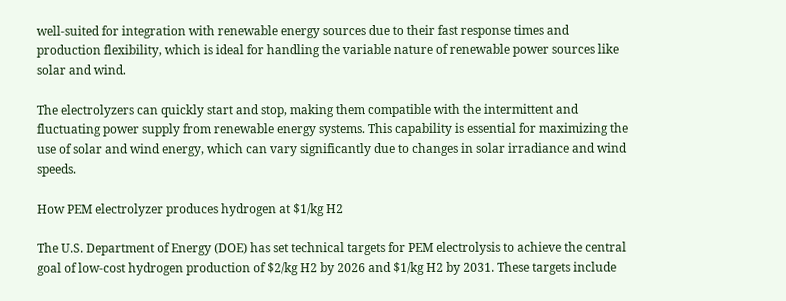well-suited for integration with renewable energy sources due to their fast response times and production flexibility, which is ideal for handling the variable nature of renewable power sources like solar and wind.

The electrolyzers can quickly start and stop, making them compatible with the intermittent and fluctuating power supply from renewable energy systems. This capability is essential for maximizing the use of solar and wind energy, which can vary significantly due to changes in solar irradiance and wind speeds.

How PEM electrolyzer produces hydrogen at $1/kg H2

The U.S. Department of Energy (DOE) has set technical targets for PEM electrolysis to achieve the central goal of low-cost hydrogen production of $2/kg H2 by 2026 and $1/kg H2 by 2031. These targets include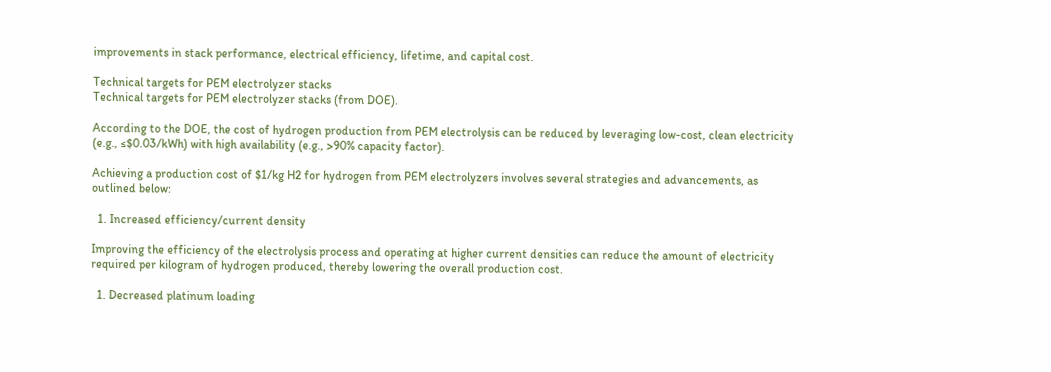improvements in stack performance, electrical efficiency, lifetime, and capital cost.

Technical targets for PEM electrolyzer stacks
Technical targets for PEM electrolyzer stacks (from DOE).

According to the DOE, the cost of hydrogen production from PEM electrolysis can be reduced by leveraging low-cost, clean electricity (e.g., ≤$0.03/kWh) with high availability (e.g., >90% capacity factor).

Achieving a production cost of $1/kg H2 for hydrogen from PEM electrolyzers involves several strategies and advancements, as outlined below:

  1. Increased efficiency/current density

Improving the efficiency of the electrolysis process and operating at higher current densities can reduce the amount of electricity required per kilogram of hydrogen produced, thereby lowering the overall production cost.

  1. Decreased platinum loading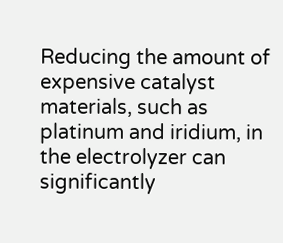Reducing the amount of expensive catalyst materials, such as platinum and iridium, in the electrolyzer can significantly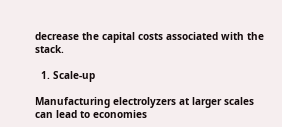decrease the capital costs associated with the stack.

  1. Scale-up

Manufacturing electrolyzers at larger scales can lead to economies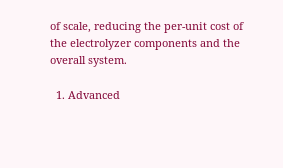of scale, reducing the per-unit cost of the electrolyzer components and the overall system.

  1. Advanced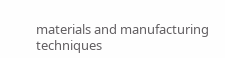materials and manufacturing techniques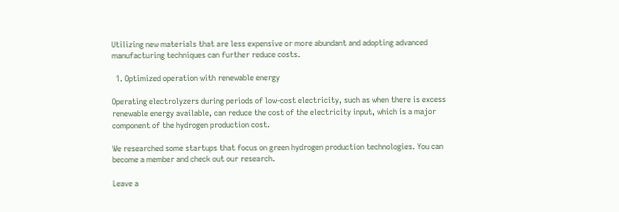Utilizing new materials that are less expensive or more abundant and adopting advanced manufacturing techniques can further reduce costs.

  1. Optimized operation with renewable energy

Operating electrolyzers during periods of low-cost electricity, such as when there is excess renewable energy available, can reduce the cost of the electricity input, which is a major component of the hydrogen production cost.

We researched some startups that focus on green hydrogen production technologies. You can become a member and check out our research.

Leave a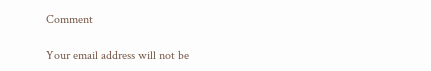Comment

Your email address will not be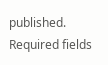published. Required fields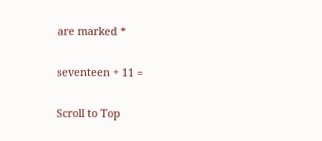are marked *

seventeen + 11 =

Scroll to Top